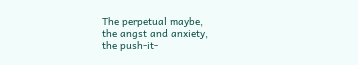The perpetual maybe,
the angst and anxiety,
the push-it-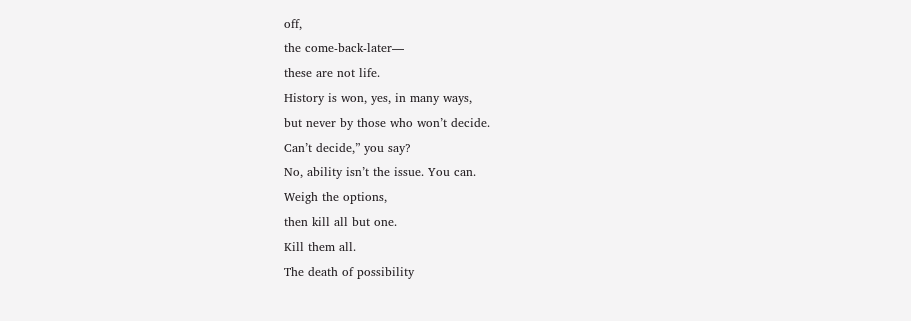off,
the come-back-later—
these are not life.
History is won, yes, in many ways,
but never by those who won’t decide.
Can’t decide,” you say?
No, ability isn’t the issue. You can.
Weigh the options,
then kill all but one.
Kill them all.
The death of possibility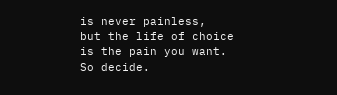is never painless,
but the life of choice
is the pain you want.
So decide.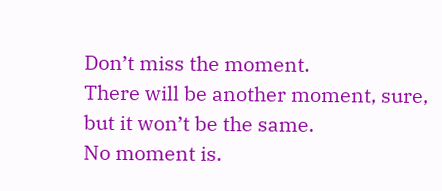Don’t miss the moment.
There will be another moment, sure,
but it won’t be the same.
No moment is.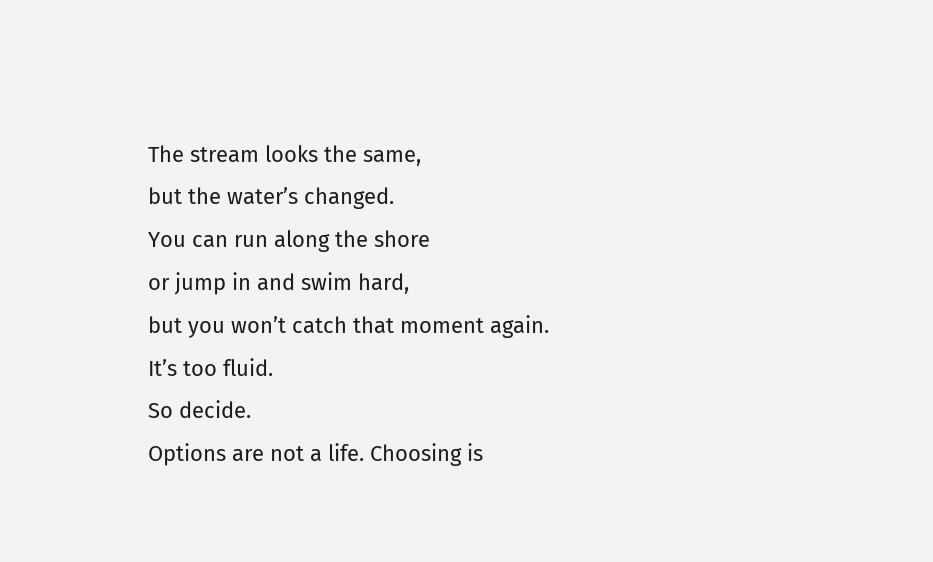The stream looks the same,
but the water’s changed.
You can run along the shore
or jump in and swim hard,
but you won’t catch that moment again.
It’s too fluid.
So decide.
Options are not a life. Choosing is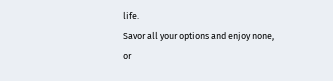life.
Savor all your options and enjoy none,
or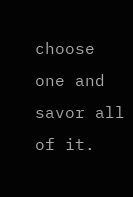choose one and savor all of it.